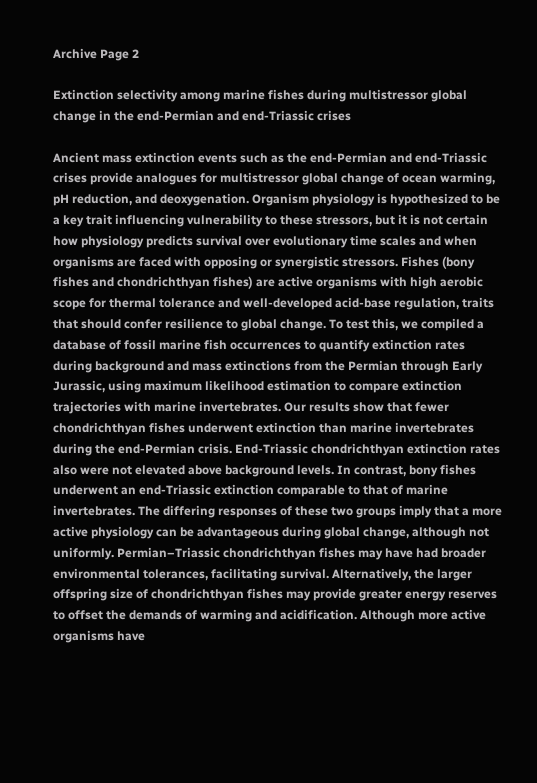Archive Page 2

Extinction selectivity among marine fishes during multistressor global change in the end-Permian and end-Triassic crises

Ancient mass extinction events such as the end-Permian and end-Triassic crises provide analogues for multistressor global change of ocean warming, pH reduction, and deoxygenation. Organism physiology is hypothesized to be a key trait influencing vulnerability to these stressors, but it is not certain how physiology predicts survival over evolutionary time scales and when organisms are faced with opposing or synergistic stressors. Fishes (bony fishes and chondrichthyan fishes) are active organisms with high aerobic scope for thermal tolerance and well-developed acid-base regulation, traits that should confer resilience to global change. To test this, we compiled a database of fossil marine fish occurrences to quantify extinction rates during background and mass extinctions from the Permian through Early Jurassic, using maximum likelihood estimation to compare extinction trajectories with marine invertebrates. Our results show that fewer chondrichthyan fishes underwent extinction than marine invertebrates during the end-Permian crisis. End-Triassic chondrichthyan extinction rates also were not elevated above background levels. In contrast, bony fishes underwent an end-Triassic extinction comparable to that of marine invertebrates. The differing responses of these two groups imply that a more active physiology can be advantageous during global change, although not uniformly. Permian–Triassic chondrichthyan fishes may have had broader environmental tolerances, facilitating survival. Alternatively, the larger offspring size of chondrichthyan fishes may provide greater energy reserves to offset the demands of warming and acidification. Although more active organisms have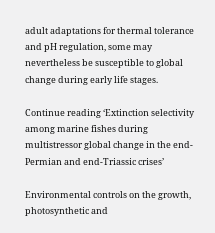adult adaptations for thermal tolerance and pH regulation, some may nevertheless be susceptible to global change during early life stages.

Continue reading ‘Extinction selectivity among marine fishes during multistressor global change in the end-Permian and end-Triassic crises’

Environmental controls on the growth, photosynthetic and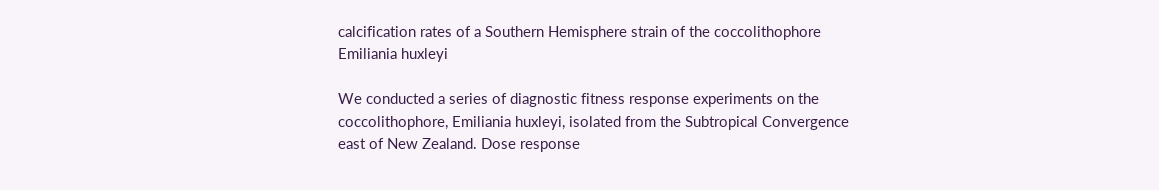calcification rates of a Southern Hemisphere strain of the coccolithophore Emiliania huxleyi

We conducted a series of diagnostic fitness response experiments on the coccolithophore, Emiliania huxleyi, isolated from the Subtropical Convergence east of New Zealand. Dose response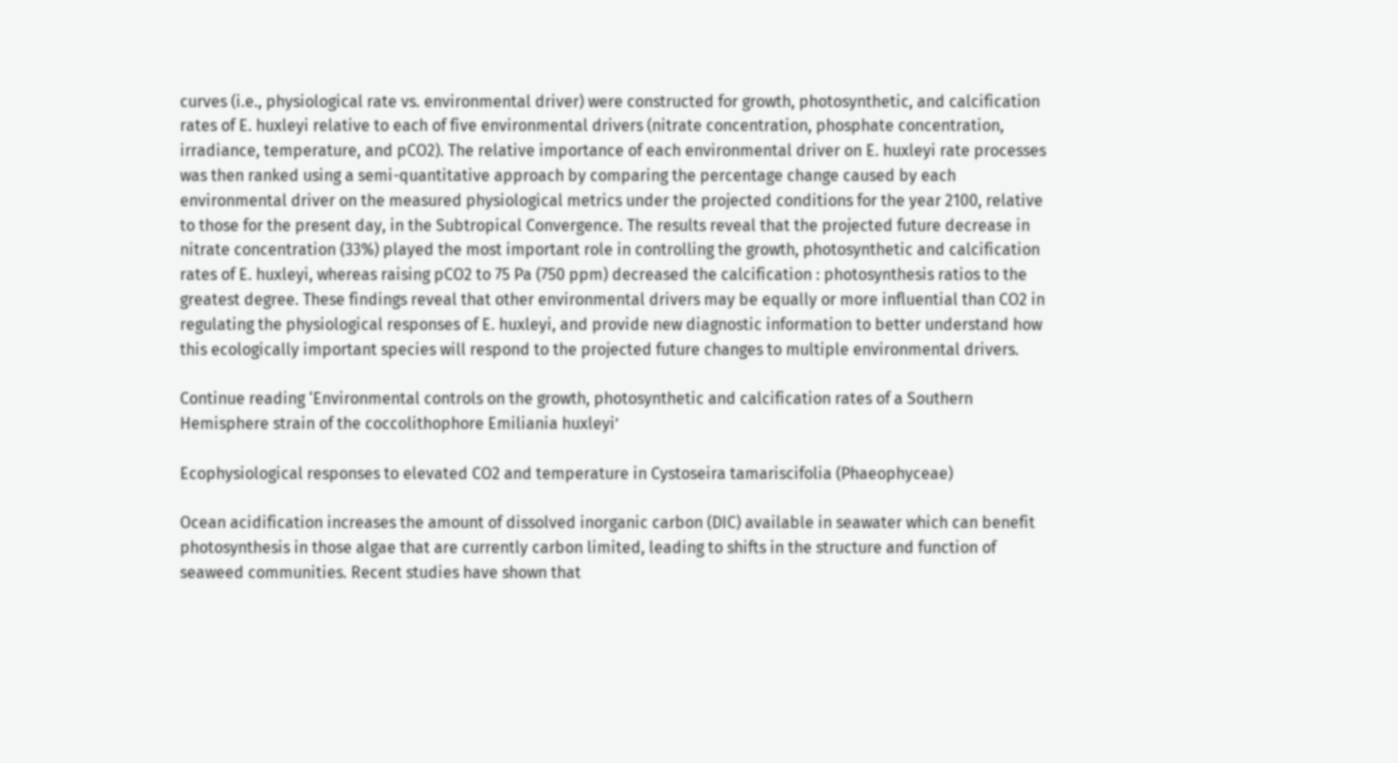curves (i.e., physiological rate vs. environmental driver) were constructed for growth, photosynthetic, and calcification rates of E. huxleyi relative to each of five environmental drivers (nitrate concentration, phosphate concentration, irradiance, temperature, and pCO2). The relative importance of each environmental driver on E. huxleyi rate processes was then ranked using a semi-quantitative approach by comparing the percentage change caused by each environmental driver on the measured physiological metrics under the projected conditions for the year 2100, relative to those for the present day, in the Subtropical Convergence. The results reveal that the projected future decrease in nitrate concentration (33%) played the most important role in controlling the growth, photosynthetic and calcification rates of E. huxleyi, whereas raising pCO2 to 75 Pa (750 ppm) decreased the calcification : photosynthesis ratios to the greatest degree. These findings reveal that other environmental drivers may be equally or more influential than CO2 in regulating the physiological responses of E. huxleyi, and provide new diagnostic information to better understand how this ecologically important species will respond to the projected future changes to multiple environmental drivers.

Continue reading ‘Environmental controls on the growth, photosynthetic and calcification rates of a Southern Hemisphere strain of the coccolithophore Emiliania huxleyi’

Ecophysiological responses to elevated CO2 and temperature in Cystoseira tamariscifolia (Phaeophyceae)

Ocean acidification increases the amount of dissolved inorganic carbon (DIC) available in seawater which can benefit photosynthesis in those algae that are currently carbon limited, leading to shifts in the structure and function of seaweed communities. Recent studies have shown that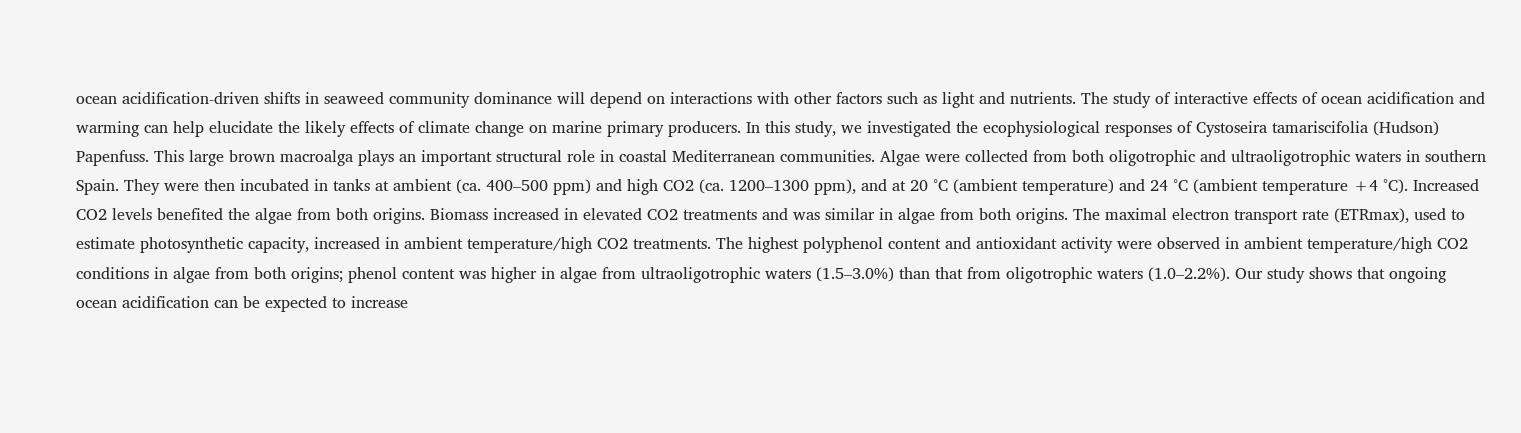ocean acidification-driven shifts in seaweed community dominance will depend on interactions with other factors such as light and nutrients. The study of interactive effects of ocean acidification and warming can help elucidate the likely effects of climate change on marine primary producers. In this study, we investigated the ecophysiological responses of Cystoseira tamariscifolia (Hudson) Papenfuss. This large brown macroalga plays an important structural role in coastal Mediterranean communities. Algae were collected from both oligotrophic and ultraoligotrophic waters in southern Spain. They were then incubated in tanks at ambient (ca. 400–500 ppm) and high CO2 (ca. 1200–1300 ppm), and at 20 °C (ambient temperature) and 24 °C (ambient temperature +4 °C). Increased CO2 levels benefited the algae from both origins. Biomass increased in elevated CO2 treatments and was similar in algae from both origins. The maximal electron transport rate (ETRmax), used to estimate photosynthetic capacity, increased in ambient temperature/high CO2 treatments. The highest polyphenol content and antioxidant activity were observed in ambient temperature/high CO2 conditions in algae from both origins; phenol content was higher in algae from ultraoligotrophic waters (1.5–3.0%) than that from oligotrophic waters (1.0–2.2%). Our study shows that ongoing ocean acidification can be expected to increase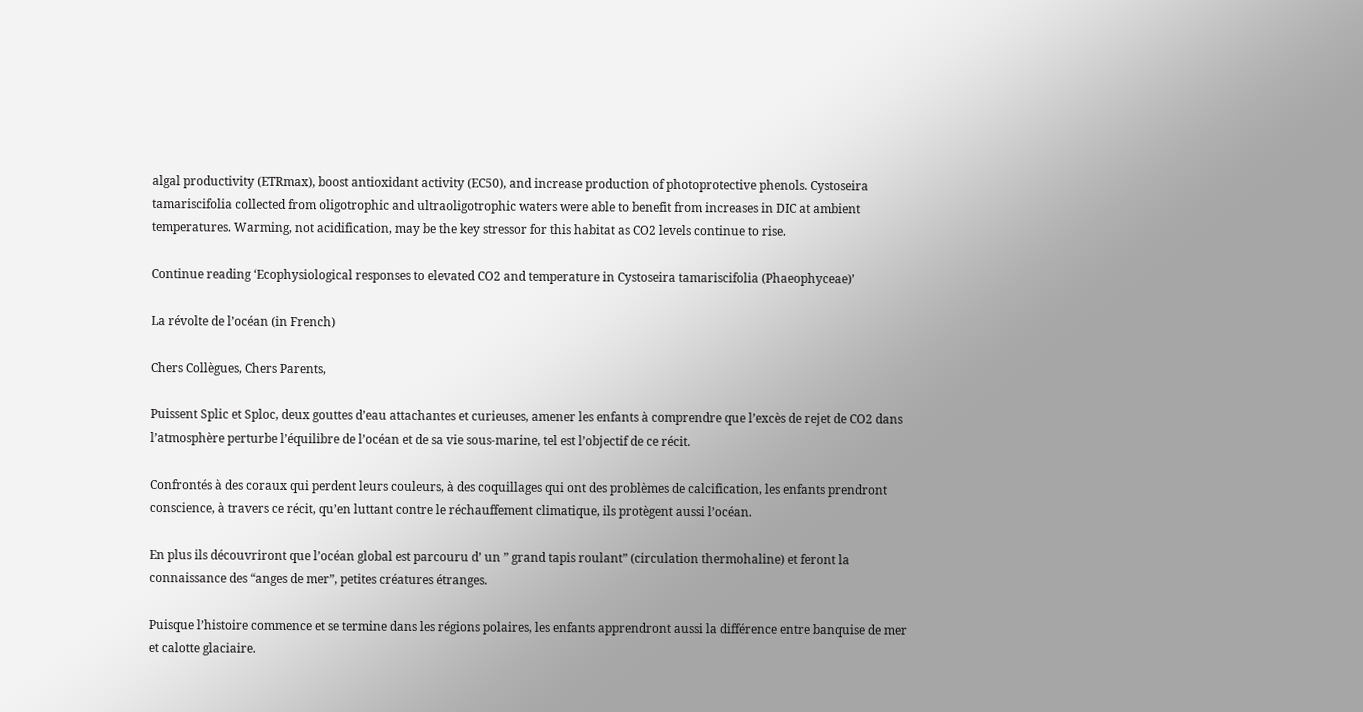algal productivity (ETRmax), boost antioxidant activity (EC50), and increase production of photoprotective phenols. Cystoseira tamariscifolia collected from oligotrophic and ultraoligotrophic waters were able to benefit from increases in DIC at ambient temperatures. Warming, not acidification, may be the key stressor for this habitat as CO2 levels continue to rise.

Continue reading ‘Ecophysiological responses to elevated CO2 and temperature in Cystoseira tamariscifolia (Phaeophyceae)’

La révolte de l’océan (in French)

Chers Collègues, Chers Parents,

Puissent Splic et Sploc, deux gouttes d’eau attachantes et curieuses, amener les enfants à comprendre que l’excès de rejet de CO2 dans l’atmosphère perturbe l’équilibre de l’océan et de sa vie sous-marine, tel est l’objectif de ce récit.

Confrontés à des coraux qui perdent leurs couleurs, à des coquillages qui ont des problèmes de calcification, les enfants prendront conscience, à travers ce récit, qu’en luttant contre le réchauffement climatique, ils protègent aussi l’océan.

En plus ils découvriront que l’océan global est parcouru d’ un ” grand tapis roulant” (circulation thermohaline) et feront la connaissance des “anges de mer”, petites créatures étranges.

Puisque l’histoire commence et se termine dans les régions polaires, les enfants apprendront aussi la différence entre banquise de mer et calotte glaciaire.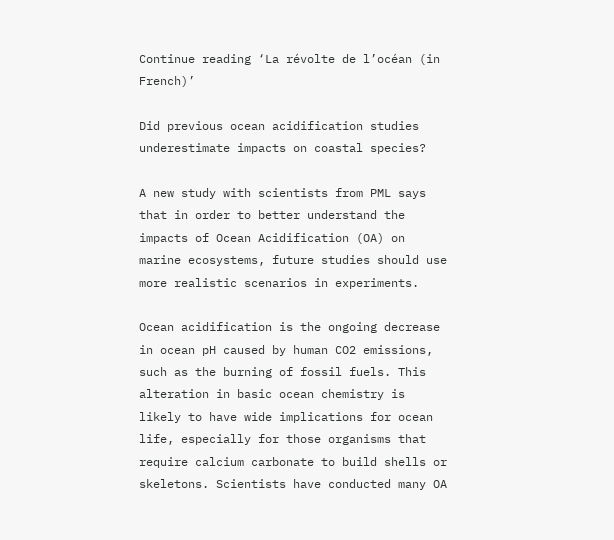Continue reading ‘La révolte de l’océan (in French)’

Did previous ocean acidification studies underestimate impacts on coastal species?

A new study with scientists from PML says that in order to better understand the impacts of Ocean Acidification (OA) on marine ecosystems, future studies should use more realistic scenarios in experiments.

Ocean acidification is the ongoing decrease in ocean pH caused by human CO2 emissions, such as the burning of fossil fuels. This alteration in basic ocean chemistry is likely to have wide implications for ocean life, especially for those organisms that require calcium carbonate to build shells or skeletons. Scientists have conducted many OA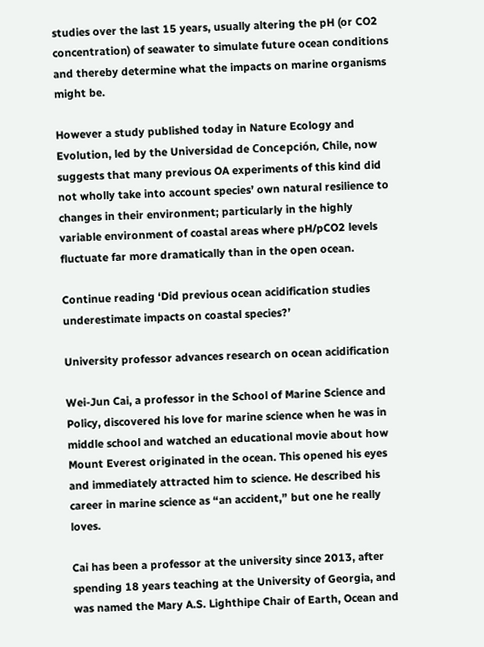studies over the last 15 years, usually altering the pH (or CO2 concentration) of seawater to simulate future ocean conditions and thereby determine what the impacts on marine organisms might be.

However a study published today in Nature Ecology and Evolution, led by the Universidad de Concepción, Chile, now suggests that many previous OA experiments of this kind did not wholly take into account species’ own natural resilience to changes in their environment; particularly in the highly variable environment of coastal areas where pH/pCO2 levels fluctuate far more dramatically than in the open ocean.

Continue reading ‘Did previous ocean acidification studies underestimate impacts on coastal species?’

University professor advances research on ocean acidification

Wei-Jun Cai, a professor in the School of Marine Science and Policy, discovered his love for marine science when he was in middle school and watched an educational movie about how Mount Everest originated in the ocean. This opened his eyes and immediately attracted him to science. He described his career in marine science as “an accident,” but one he really loves.

Cai has been a professor at the university since 2013, after spending 18 years teaching at the University of Georgia, and was named the Mary A.S. Lighthipe Chair of Earth, Ocean and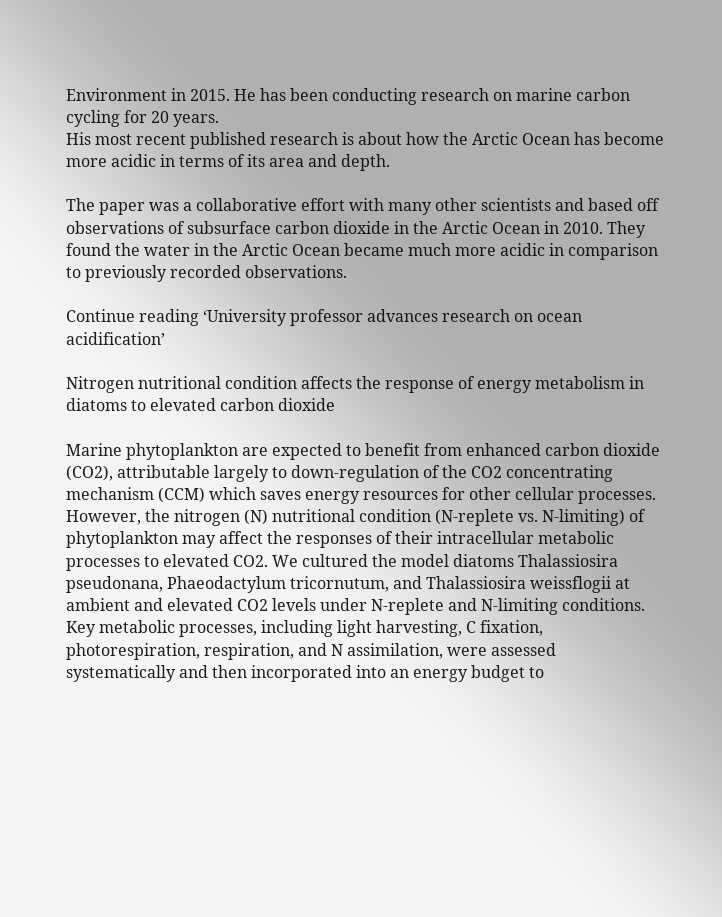Environment in 2015. He has been conducting research on marine carbon cycling for 20 years.
His most recent published research is about how the Arctic Ocean has become more acidic in terms of its area and depth.

The paper was a collaborative effort with many other scientists and based off observations of subsurface carbon dioxide in the Arctic Ocean in 2010. They found the water in the Arctic Ocean became much more acidic in comparison to previously recorded observations.

Continue reading ‘University professor advances research on ocean acidification’

Nitrogen nutritional condition affects the response of energy metabolism in diatoms to elevated carbon dioxide

Marine phytoplankton are expected to benefit from enhanced carbon dioxide (CO2), attributable largely to down-regulation of the CO2 concentrating mechanism (CCM) which saves energy resources for other cellular processes. However, the nitrogen (N) nutritional condition (N-replete vs. N-limiting) of phytoplankton may affect the responses of their intracellular metabolic processes to elevated CO2. We cultured the model diatoms Thalassiosira pseudonana, Phaeodactylum tricornutum, and Thalassiosira weissflogii at ambient and elevated CO2 levels under N-replete and N-limiting conditions. Key metabolic processes, including light harvesting, C fixation, photorespiration, respiration, and N assimilation, were assessed systematically and then incorporated into an energy budget to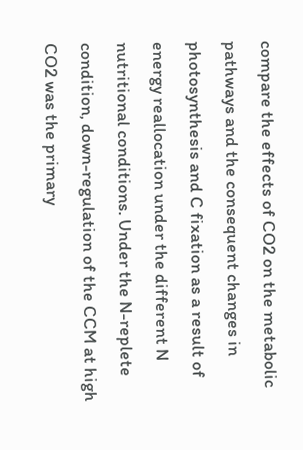compare the effects of CO2 on the metabolic pathways and the consequent changes in photosynthesis and C fixation as a result of energy reallocation under the different N nutritional conditions. Under the N-replete condition, down-regulation of the CCM at high CO2 was the primary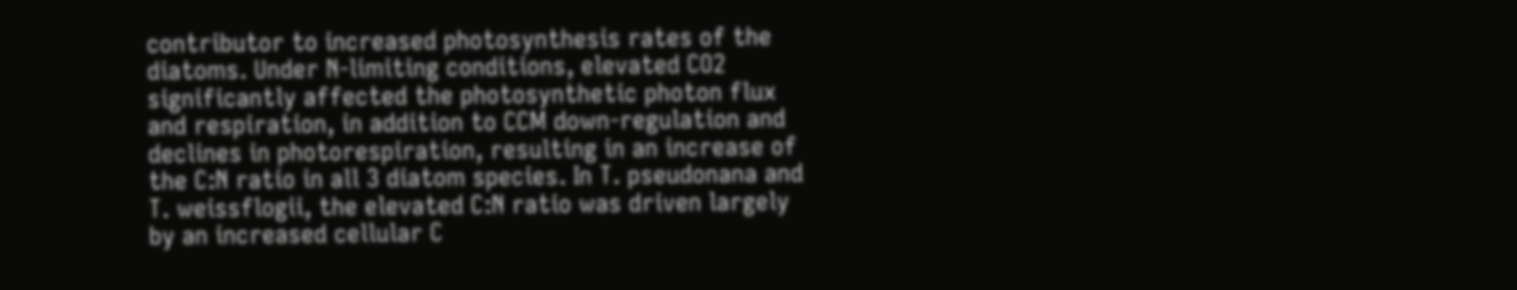contributor to increased photosynthesis rates of the diatoms. Under N-limiting conditions, elevated CO2 significantly affected the photosynthetic photon flux and respiration, in addition to CCM down-regulation and declines in photorespiration, resulting in an increase of the C:N ratio in all 3 diatom species. In T. pseudonana and T. weissflogii, the elevated C:N ratio was driven largely by an increased cellular C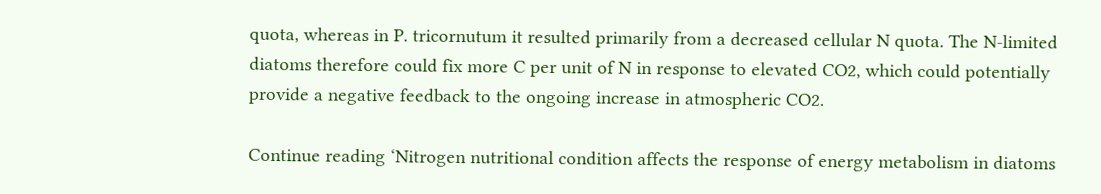quota, whereas in P. tricornutum it resulted primarily from a decreased cellular N quota. The N-limited diatoms therefore could fix more C per unit of N in response to elevated CO2, which could potentially provide a negative feedback to the ongoing increase in atmospheric CO2.

Continue reading ‘Nitrogen nutritional condition affects the response of energy metabolism in diatoms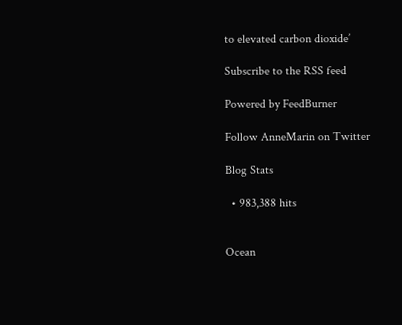to elevated carbon dioxide’

Subscribe to the RSS feed

Powered by FeedBurner

Follow AnneMarin on Twitter

Blog Stats

  • 983,388 hits


Ocean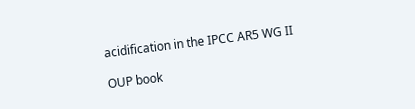acidification in the IPCC AR5 WG II

OUP book